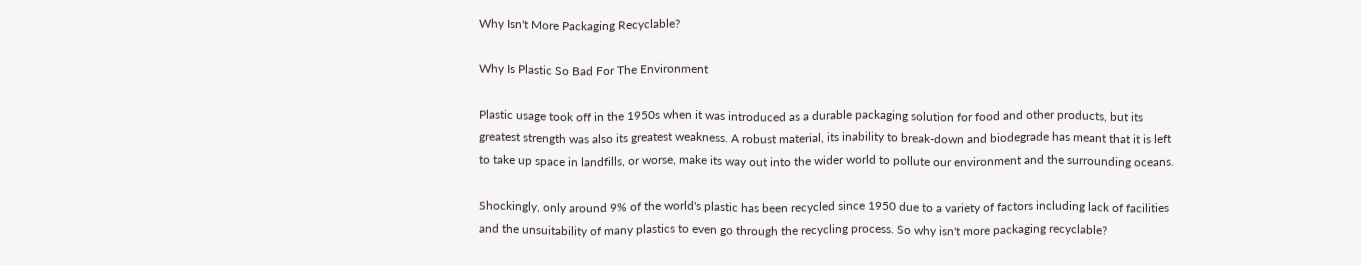Why Isn't More Packaging Recyclable?

Why Is Plastic So Bad For The Environment

Plastic usage took off in the 1950s when it was introduced as a durable packaging solution for food and other products, but its greatest strength was also its greatest weakness. A robust material, its inability to break-down and biodegrade has meant that it is left to take up space in landfills, or worse, make its way out into the wider world to pollute our environment and the surrounding oceans.

Shockingly, only around 9% of the world's plastic has been recycled since 1950 due to a variety of factors including lack of facilities and the unsuitability of many plastics to even go through the recycling process. So why isn't more packaging recyclable?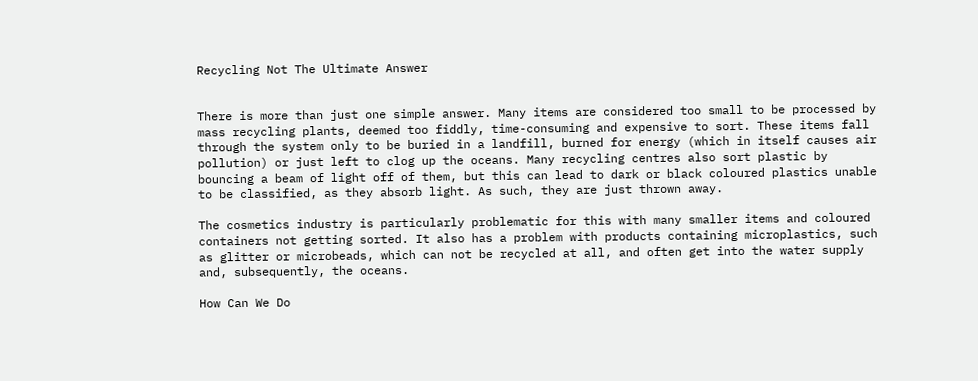Recycling Not The Ultimate Answer


There is more than just one simple answer. Many items are considered too small to be processed by mass recycling plants, deemed too fiddly, time-consuming and expensive to sort. These items fall through the system only to be buried in a landfill, burned for energy (which in itself causes air pollution) or just left to clog up the oceans. Many recycling centres also sort plastic by bouncing a beam of light off of them, but this can lead to dark or black coloured plastics unable to be classified, as they absorb light. As such, they are just thrown away.

The cosmetics industry is particularly problematic for this with many smaller items and coloured containers not getting sorted. It also has a problem with products containing microplastics, such as glitter or microbeads, which can not be recycled at all, and often get into the water supply and, subsequently, the oceans.

How Can We Do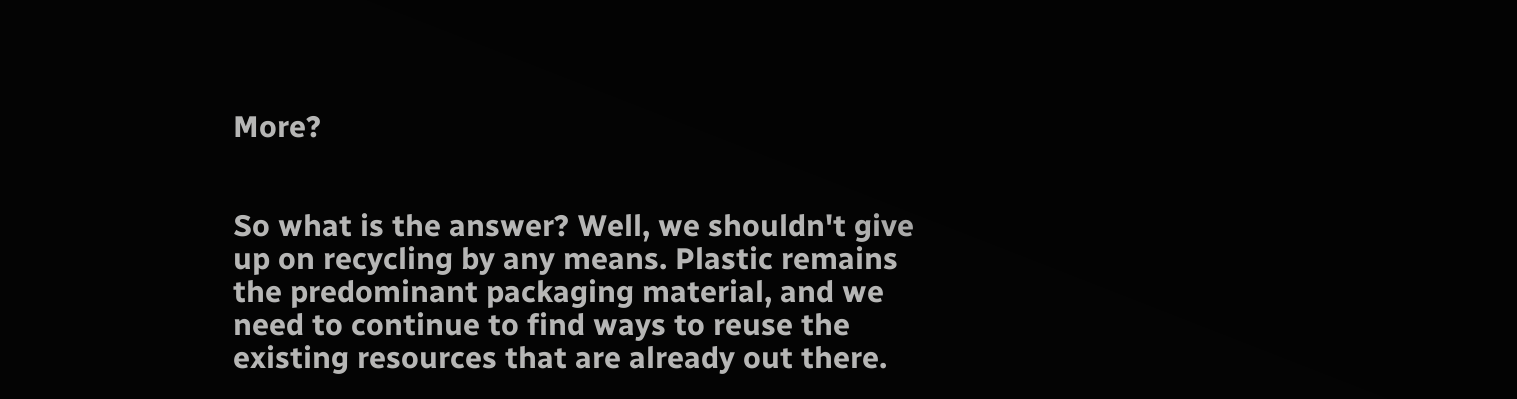More?


So what is the answer? Well, we shouldn't give up on recycling by any means. Plastic remains the predominant packaging material, and we need to continue to find ways to reuse the existing resources that are already out there.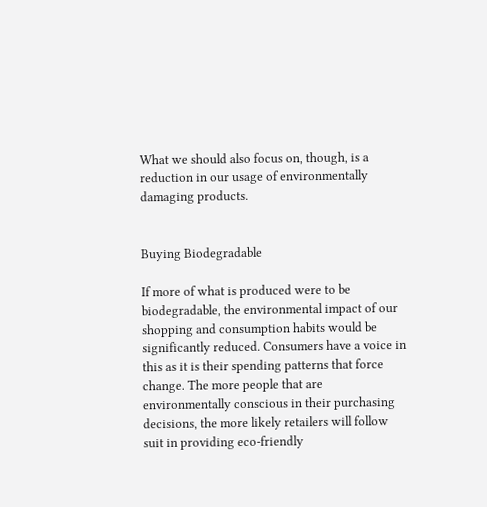What we should also focus on, though, is a reduction in our usage of environmentally damaging products.


Buying Biodegradable

If more of what is produced were to be biodegradable, the environmental impact of our shopping and consumption habits would be significantly reduced. Consumers have a voice in this as it is their spending patterns that force change. The more people that are environmentally conscious in their purchasing decisions, the more likely retailers will follow suit in providing eco-friendly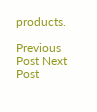products.

Previous Post Next Post